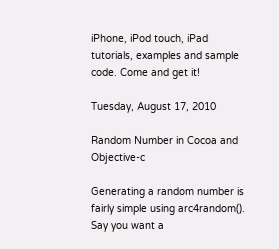iPhone, iPod touch, iPad tutorials, examples and sample code. Come and get it!

Tuesday, August 17, 2010

Random Number in Cocoa and Objective-c

Generating a random number is fairly simple using arc4random(). Say you want a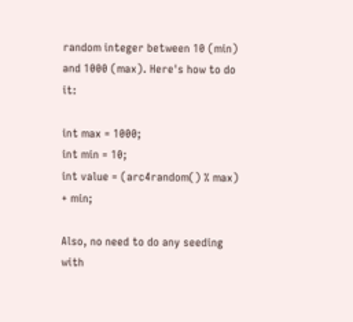random integer between 10 (min) and 1000 (max). Here's how to do it:

int max = 1000;
int min = 10;
int value = (arc4random() % max) + min;

Also, no need to do any seeding with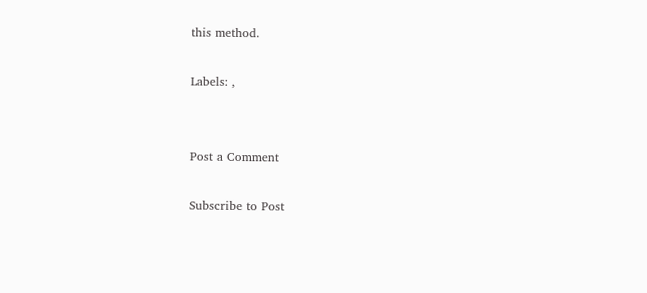this method.

Labels: ,


Post a Comment

Subscribe to Post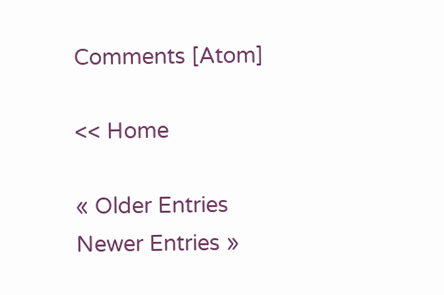Comments [Atom]

<< Home

« Older Entries
Newer Entries »